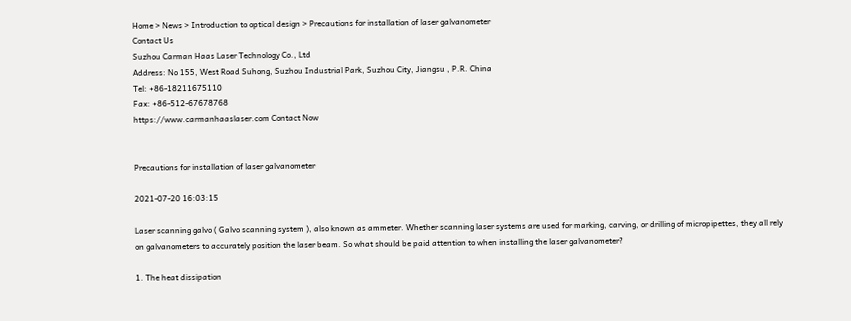Home > News > Introduction to optical design > Precautions for installation of laser galvanometer
Contact Us
Suzhou Carman Haas Laser Technology Co., Ltd
Address: No 155, West Road Suhong, Suzhou Industrial Park, Suzhou City, Jiangsu , P.R. China
Tel: +86-18211675110
Fax: +86-512-67678768
https://www.carmanhaaslaser.com Contact Now


Precautions for installation of laser galvanometer

2021-07-20 16:03:15

Laser scanning galvo ( Galvo scanning system ), also known as ammeter. Whether scanning laser systems are used for marking, carving, or drilling of micropipettes, they all rely on galvanometers to accurately position the laser beam. So what should be paid attention to when installing the laser galvanometer?

1. The heat dissipation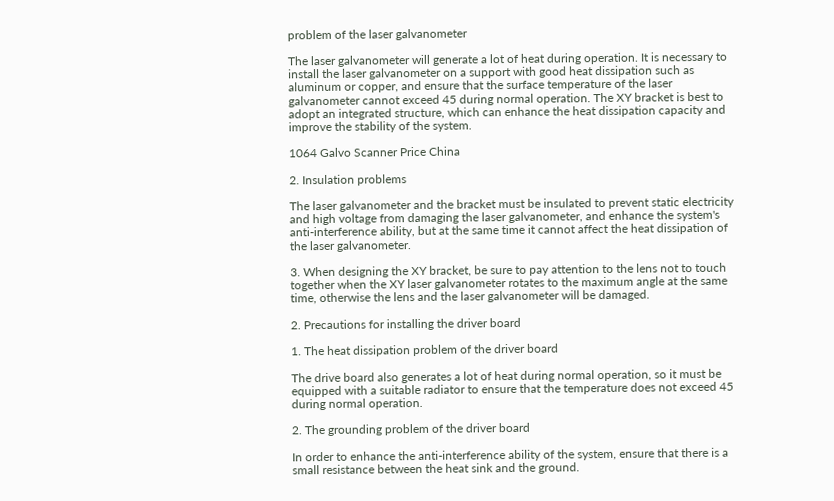problem of the laser galvanometer

The laser galvanometer will generate a lot of heat during operation. It is necessary to install the laser galvanometer on a support with good heat dissipation such as aluminum or copper, and ensure that the surface temperature of the laser galvanometer cannot exceed 45 during normal operation. The XY bracket is best to adopt an integrated structure, which can enhance the heat dissipation capacity and improve the stability of the system.

1064 Galvo Scanner Price China

2. Insulation problems

The laser galvanometer and the bracket must be insulated to prevent static electricity and high voltage from damaging the laser galvanometer, and enhance the system's anti-interference ability, but at the same time it cannot affect the heat dissipation of the laser galvanometer.

3. When designing the XY bracket, be sure to pay attention to the lens not to touch together when the XY laser galvanometer rotates to the maximum angle at the same time, otherwise the lens and the laser galvanometer will be damaged.

2. Precautions for installing the driver board

1. The heat dissipation problem of the driver board

The drive board also generates a lot of heat during normal operation, so it must be equipped with a suitable radiator to ensure that the temperature does not exceed 45 during normal operation.

2. The grounding problem of the driver board

In order to enhance the anti-interference ability of the system, ensure that there is a small resistance between the heat sink and the ground.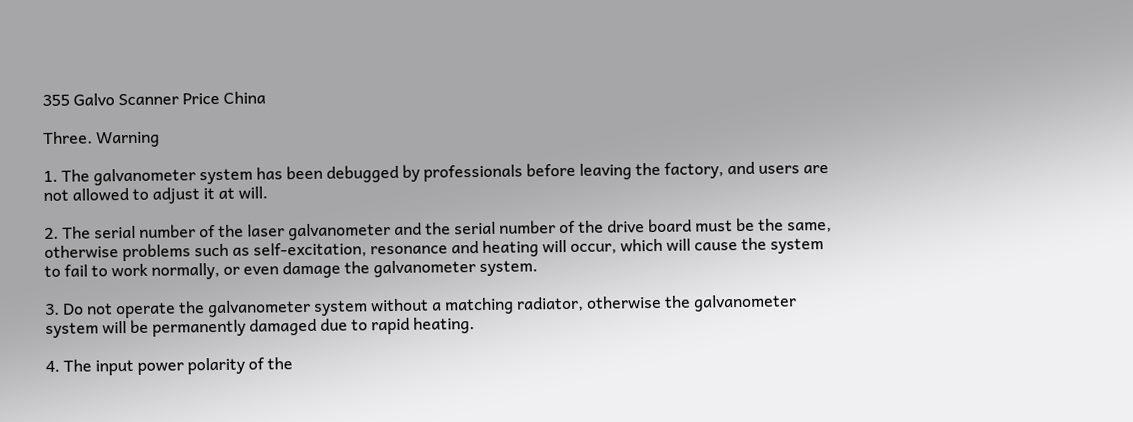355 Galvo Scanner Price China

Three. Warning

1. The galvanometer system has been debugged by professionals before leaving the factory, and users are not allowed to adjust it at will.

2. The serial number of the laser galvanometer and the serial number of the drive board must be the same, otherwise problems such as self-excitation, resonance and heating will occur, which will cause the system to fail to work normally, or even damage the galvanometer system.

3. Do not operate the galvanometer system without a matching radiator, otherwise the galvanometer system will be permanently damaged due to rapid heating.

4. The input power polarity of the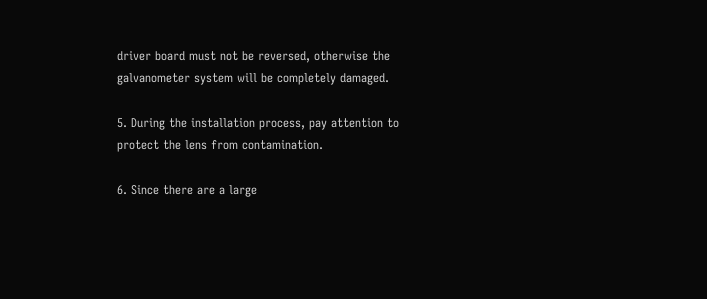driver board must not be reversed, otherwise the galvanometer system will be completely damaged.

5. During the installation process, pay attention to protect the lens from contamination.

6. Since there are a large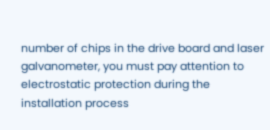number of chips in the drive board and laser galvanometer, you must pay attention to electrostatic protection during the installation process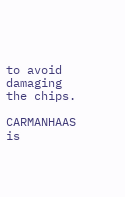to avoid damaging the chips.

CARMANHAAS is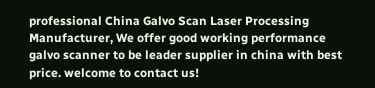professional China Galvo Scan Laser Processing Manufacturer, We offer good working performance galvo scanner to be leader supplier in china with best price. welcome to contact us!